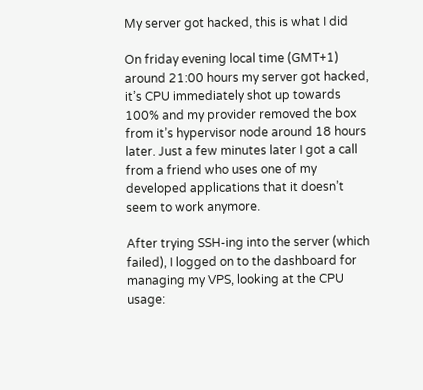My server got hacked, this is what I did

On friday evening local time (GMT+1) around 21:00 hours my server got hacked, it’s CPU immediately shot up towards 100% and my provider removed the box from it’s hypervisor node around 18 hours later. Just a few minutes later I got a call from a friend who uses one of my developed applications that it doesn’t seem to work anymore.

After trying SSH-ing into the server (which failed), I logged on to the dashboard for managing my VPS, looking at the CPU usage: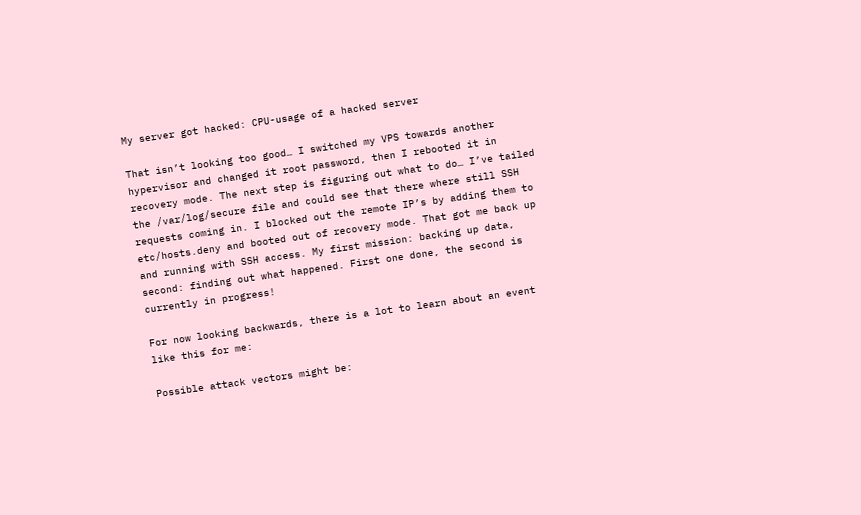My server got hacked: CPU-usage of a hacked server

That isn’t looking too good… I switched my VPS towards another hypervisor and changed it root password, then I rebooted it in recovery mode. The next step is figuring out what to do… I’ve tailed the /var/log/secure file and could see that there where still SSH requests coming in. I blocked out the remote IP’s by adding them to etc/hosts.deny and booted out of recovery mode. That got me back up and running with SSH access. My first mission: backing up data, second: finding out what happened. First one done, the second is currently in progress!

For now looking backwards, there is a lot to learn about an event like this for me:

Possible attack vectors might be: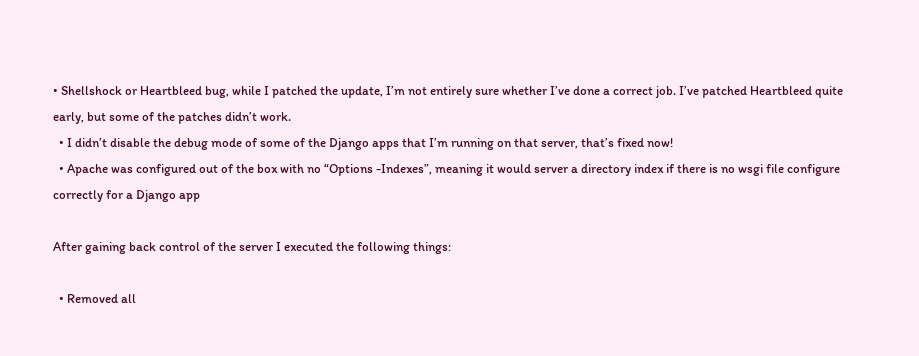• Shellshock or Heartbleed bug, while I patched the update, I’m not entirely sure whether I’ve done a correct job. I’ve patched Heartbleed quite early, but some of the patches didn’t work.
  • I didn’t disable the debug mode of some of the Django apps that I’m running on that server, that’s fixed now!
  • Apache was configured out of the box with no “Options -Indexes”, meaning it would server a directory index if there is no wsgi file configure correctly for a Django app

After gaining back control of the server I executed the following things:

  • Removed all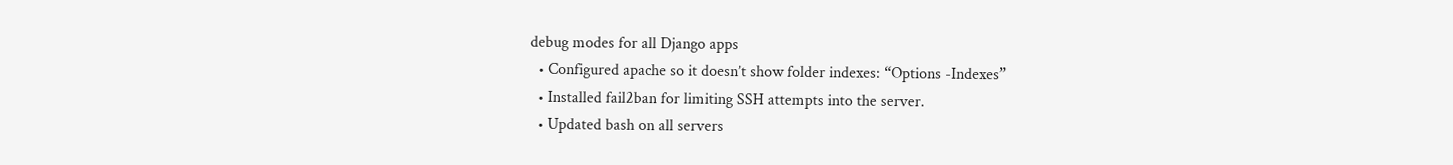debug modes for all Django apps
  • Configured apache so it doesn’t show folder indexes: “Options -Indexes”
  • Installed fail2ban for limiting SSH attempts into the server.
  • Updated bash on all servers